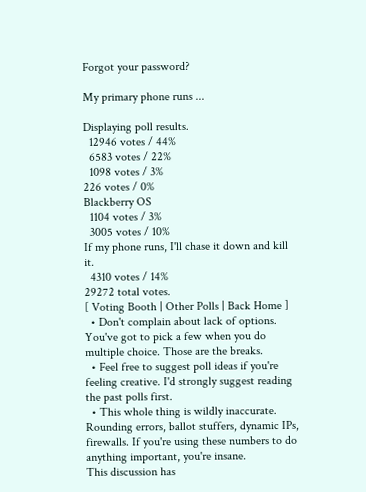Forgot your password?

My primary phone runs ...

Displaying poll results.
  12946 votes / 44%
  6583 votes / 22%
  1098 votes / 3%
226 votes / 0%
Blackberry OS
  1104 votes / 3%
  3005 votes / 10%
If my phone runs, I'll chase it down and kill it.
  4310 votes / 14%
29272 total votes.
[ Voting Booth | Other Polls | Back Home ]
  • Don't complain about lack of options. You've got to pick a few when you do multiple choice. Those are the breaks.
  • Feel free to suggest poll ideas if you're feeling creative. I'd strongly suggest reading the past polls first.
  • This whole thing is wildly inaccurate. Rounding errors, ballot stuffers, dynamic IPs, firewalls. If you're using these numbers to do anything important, you're insane.
This discussion has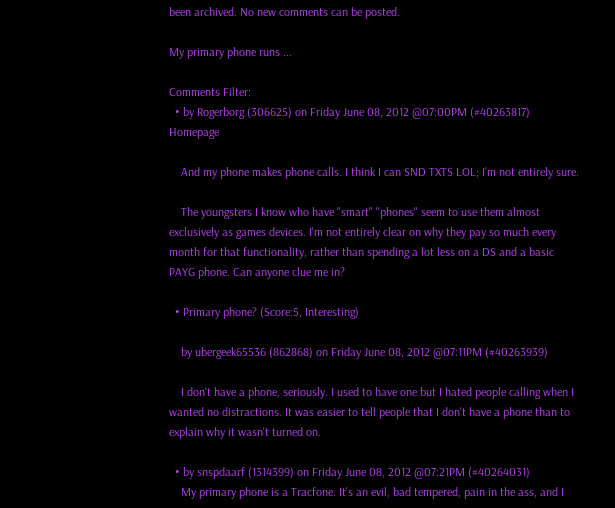been archived. No new comments can be posted.

My primary phone runs ...

Comments Filter:
  • by Rogerborg (306625) on Friday June 08, 2012 @07:00PM (#40263817) Homepage

    And my phone makes phone calls. I think I can SND TXTS LOL; I'm not entirely sure.

    The youngsters I know who have "smart" "phones" seem to use them almost exclusively as games devices. I'm not entirely clear on why they pay so much every month for that functionality, rather than spending a lot less on a DS and a basic PAYG phone. Can anyone clue me in?

  • Primary phone? (Score:5, Interesting)

    by ubergeek65536 (862868) on Friday June 08, 2012 @07:11PM (#40263939)

    I don't have a phone, seriously. I used to have one but I hated people calling when I wanted no distractions. It was easier to tell people that I don't have a phone than to explain why it wasn't turned on.

  • by snspdaarf (1314399) on Friday June 08, 2012 @07:21PM (#40264031)
    My primary phone is a Tracfone. It's an evil, bad tempered, pain in the ass, and I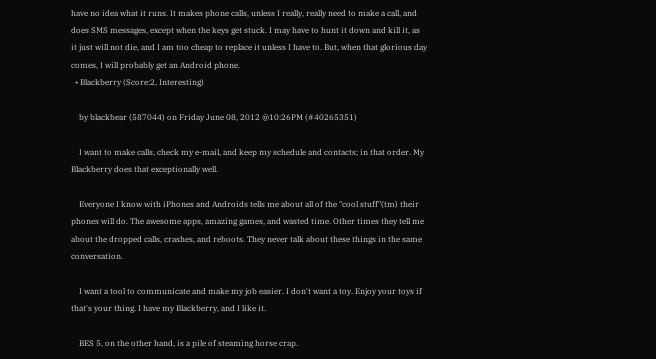have no idea what it runs. It makes phone calls, unless I really, really need to make a call, and does SMS messages, except when the keys get stuck. I may have to hunt it down and kill it, as it just will not die, and I am too cheap to replace it unless I have to. But, when that glorious day comes, I will probably get an Android phone.
  • Blackberry (Score:2, Interesting)

    by blackbear (587044) on Friday June 08, 2012 @10:26PM (#40265351)

    I want to make calls, check my e-mail, and keep my schedule and contacts; in that order. My Blackberry does that exceptionally well.

    Everyone I know with iPhones and Androids tells me about all of the "cool stuff"(tm) their phones will do. The awesome apps, amazing games, and wasted time. Other times they tell me about the dropped calls, crashes, and reboots. They never talk about these things in the same conversation.

    I want a tool to communicate and make my job easier. I don't want a toy. Enjoy your toys if that's your thing. I have my Blackberry, and I like it.

    BES 5, on the other hand, is a pile of steaming horse crap.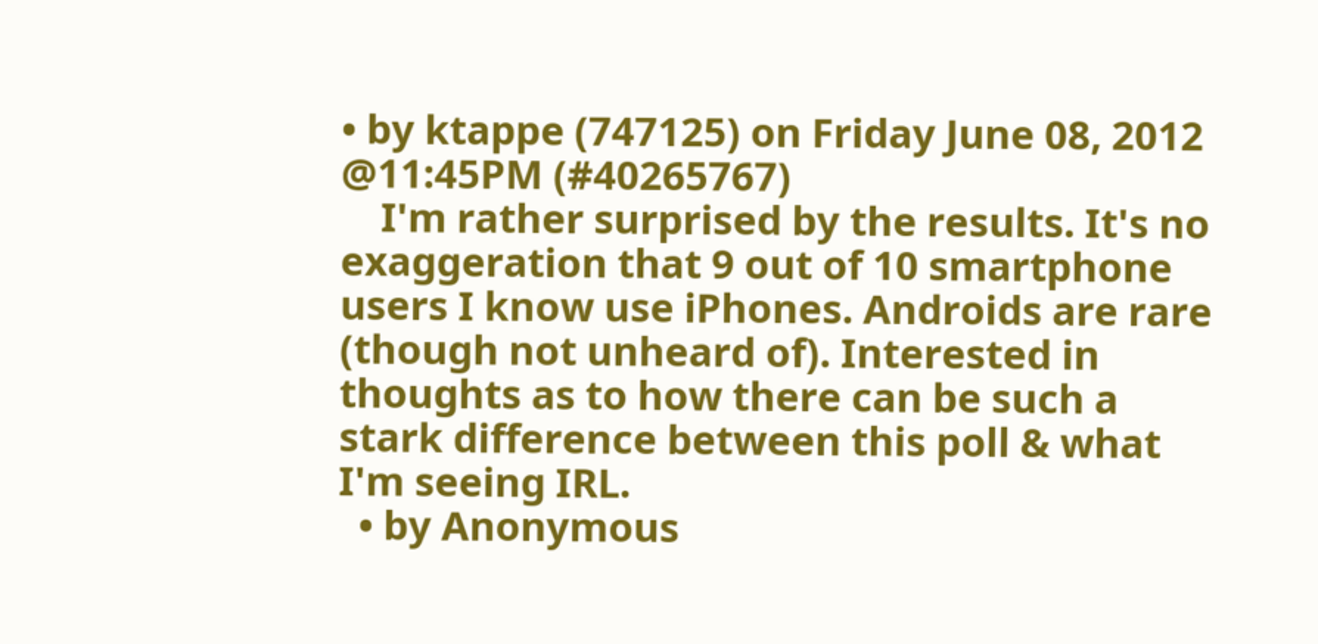• by ktappe (747125) on Friday June 08, 2012 @11:45PM (#40265767)
    I'm rather surprised by the results. It's no exaggeration that 9 out of 10 smartphone users I know use iPhones. Androids are rare (though not unheard of). Interested in thoughts as to how there can be such a stark difference between this poll & what I'm seeing IRL.
  • by Anonymous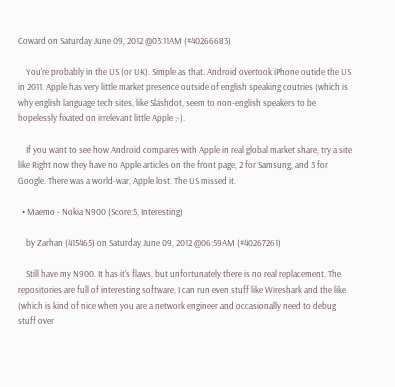Coward on Saturday June 09, 2012 @03:11AM (#40266683)

    You're probably in the US (or UK). Simple as that. Android overtook iPhone outide the US in 2011. Apple has very little market presence outside of english speaking coutries (which is why english language tech sites, like Slashdot, seem to non-english speakers to be hopelessly fixated on irrelevant little Apple ;-).

    If you want to see how Android compares with Apple in real global market share, try a site like Right now they have no Apple articles on the front page, 2 for Samsung, and 3 for Google. There was a world-war, Apple lost. The US missed it.

  • Maemo - Nokia N900 (Score:5, Interesting)

    by Zarhan (415465) on Saturday June 09, 2012 @06:59AM (#40267261)

    Still have my N900. It has it's flaws, but unfortunately there is no real replacement. The repositories are full of interesting software, I can run even stuff like Wireshark and the like (which is kind of nice when you are a network engineer and occasionally need to debug stuff over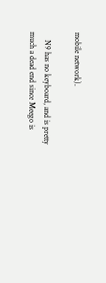mobile network).

    N9 has no keyboard, and is pretty much a dead end since Meego is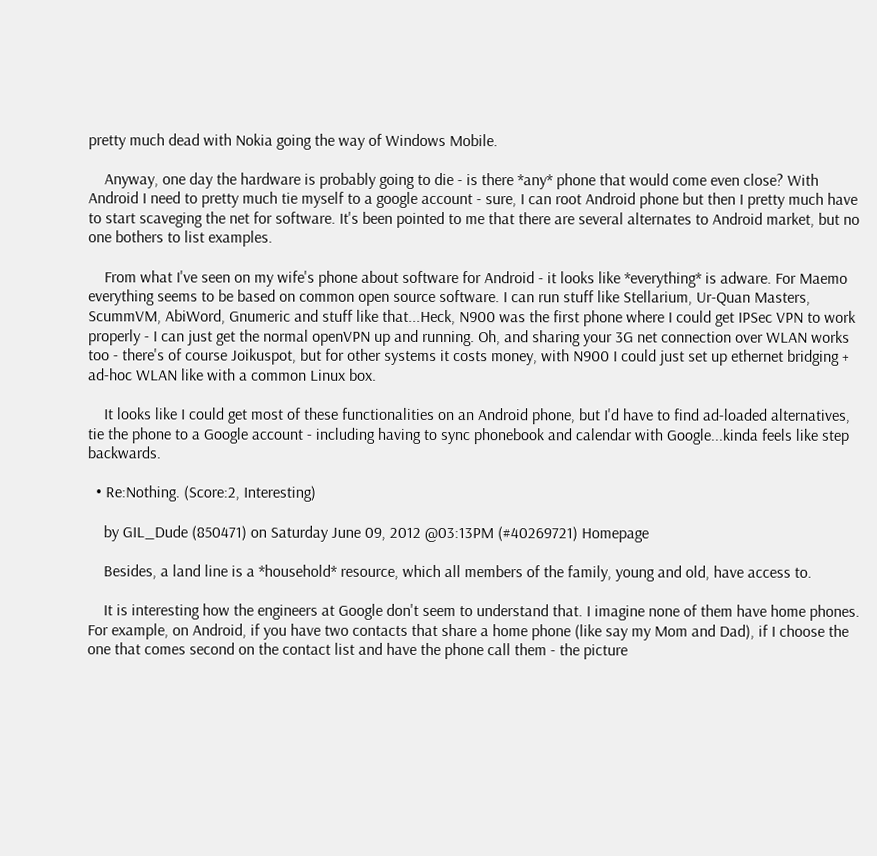pretty much dead with Nokia going the way of Windows Mobile.

    Anyway, one day the hardware is probably going to die - is there *any* phone that would come even close? With Android I need to pretty much tie myself to a google account - sure, I can root Android phone but then I pretty much have to start scaveging the net for software. It's been pointed to me that there are several alternates to Android market, but no one bothers to list examples.

    From what I've seen on my wife's phone about software for Android - it looks like *everything* is adware. For Maemo everything seems to be based on common open source software. I can run stuff like Stellarium, Ur-Quan Masters, ScummVM, AbiWord, Gnumeric and stuff like that...Heck, N900 was the first phone where I could get IPSec VPN to work properly - I can just get the normal openVPN up and running. Oh, and sharing your 3G net connection over WLAN works too - there's of course Joikuspot, but for other systems it costs money, with N900 I could just set up ethernet bridging + ad-hoc WLAN like with a common Linux box.

    It looks like I could get most of these functionalities on an Android phone, but I'd have to find ad-loaded alternatives, tie the phone to a Google account - including having to sync phonebook and calendar with Google...kinda feels like step backwards.

  • Re:Nothing. (Score:2, Interesting)

    by GIL_Dude (850471) on Saturday June 09, 2012 @03:13PM (#40269721) Homepage

    Besides, a land line is a *household* resource, which all members of the family, young and old, have access to.

    It is interesting how the engineers at Google don't seem to understand that. I imagine none of them have home phones. For example, on Android, if you have two contacts that share a home phone (like say my Mom and Dad), if I choose the one that comes second on the contact list and have the phone call them - the picture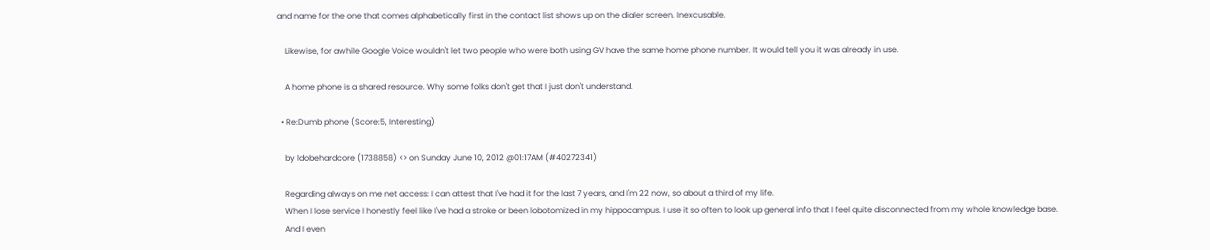and name for the one that comes alphabetically first in the contact list shows up on the dialer screen. Inexcusable.

    Likewise, for awhile Google Voice wouldn't let two people who were both using GV have the same home phone number. It would tell you it was already in use.

    A home phone is a shared resource. Why some folks don't get that I just don't understand.

  • Re:Dumb phone (Score:5, Interesting)

    by ldobehardcore (1738858) <> on Sunday June 10, 2012 @01:17AM (#40272341)

    Regarding always on me net access: I can attest that I've had it for the last 7 years, and I'm 22 now, so about a third of my life.
    When I lose service I honestly feel like I've had a stroke or been lobotomized in my hippocampus. I use it so often to look up general info that I feel quite disconnected from my whole knowledge base.
    And I even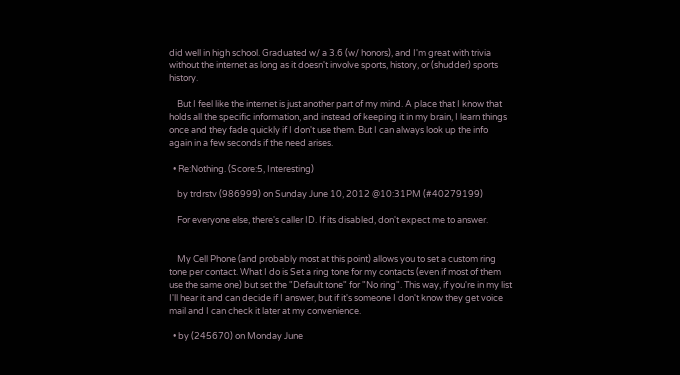did well in high school. Graduated w/ a 3.6 (w/ honors), and I'm great with trivia without the internet as long as it doesn't involve sports, history, or (shudder) sports history.

    But I feel like the internet is just another part of my mind. A place that I know that holds all the specific information, and instead of keeping it in my brain, I learn things once and they fade quickly if I don't use them. But I can always look up the info again in a few seconds if the need arises.

  • Re:Nothing. (Score:5, Interesting)

    by trdrstv (986999) on Sunday June 10, 2012 @10:31PM (#40279199)

    For everyone else, there's caller ID. If its disabled, don't expect me to answer.


    My Cell Phone (and probably most at this point) allows you to set a custom ring tone per contact. What I do is Set a ring tone for my contacts (even if most of them use the same one) but set the "Default tone" for "No ring". This way, if you're in my list I'll hear it and can decide if I answer, but if it's someone I don't know they get voice mail and I can check it later at my convenience.

  • by (245670) on Monday June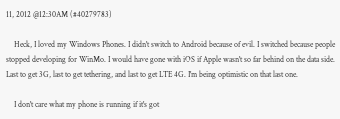11, 2012 @12:30AM (#40279783)

    Heck, I loved my Windows Phones. I didn't switch to Android because of evil. I switched because people stopped developing for WinMo. I would have gone with iOS if Apple wasn't so far behind on the data side. Last to get 3G, last to get tethering, and last to get LTE 4G. I'm being optimistic on that last one.

    I don't care what my phone is running if it's got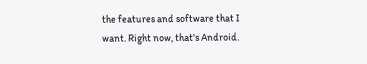the features and software that I want. Right now, that's Android.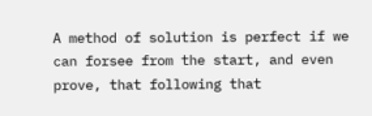A method of solution is perfect if we can forsee from the start, and even prove, that following that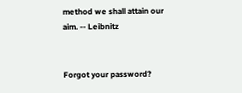method we shall attain our aim. -- Leibnitz


Forgot your password?